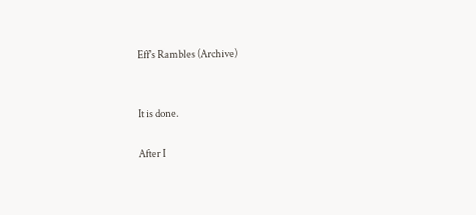Eff's Rambles (Archive)


It is done.

After I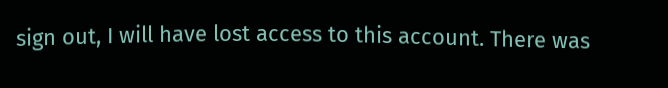sign out, I will have lost access to this account. There was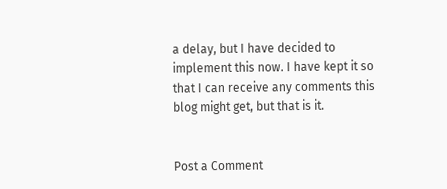a delay, but I have decided to implement this now. I have kept it so that I can receive any comments this blog might get, but that is it.


Post a Comment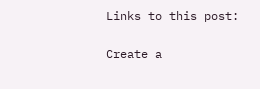Links to this post:

Create a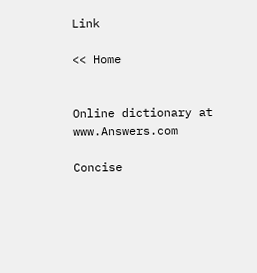Link

<< Home


Online dictionary at www.Answers.com

Concise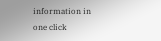information in one click